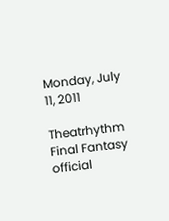Monday, July 11, 2011

Theatrhythm Final Fantasy official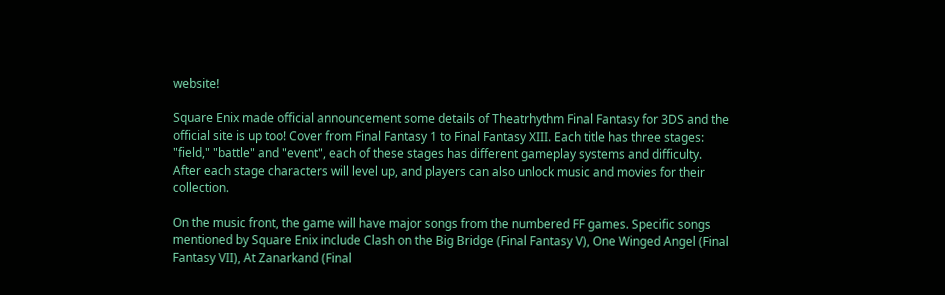website!

Square Enix made official announcement some details of Theatrhythm Final Fantasy for 3DS and the official site is up too! Cover from Final Fantasy 1 to Final Fantasy XIII. Each title has three stages: "field," "battle" and "event", each of these stages has different gameplay systems and difficulty. After each stage characters will level up, and players can also unlock music and movies for their collection.

On the music front, the game will have major songs from the numbered FF games. Specific songs mentioned by Square Enix include Clash on the Big Bridge (Final Fantasy V), One Winged Angel (Final Fantasy VII), At Zanarkand (Final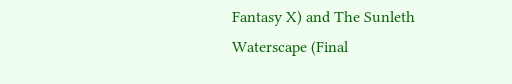Fantasy X) and The Sunleth Waterscape (Final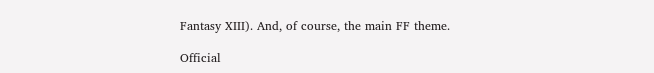Fantasy XIII). And, of course, the main FF theme.

Official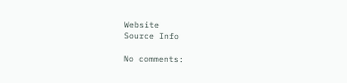Website
Source Info

No comments: